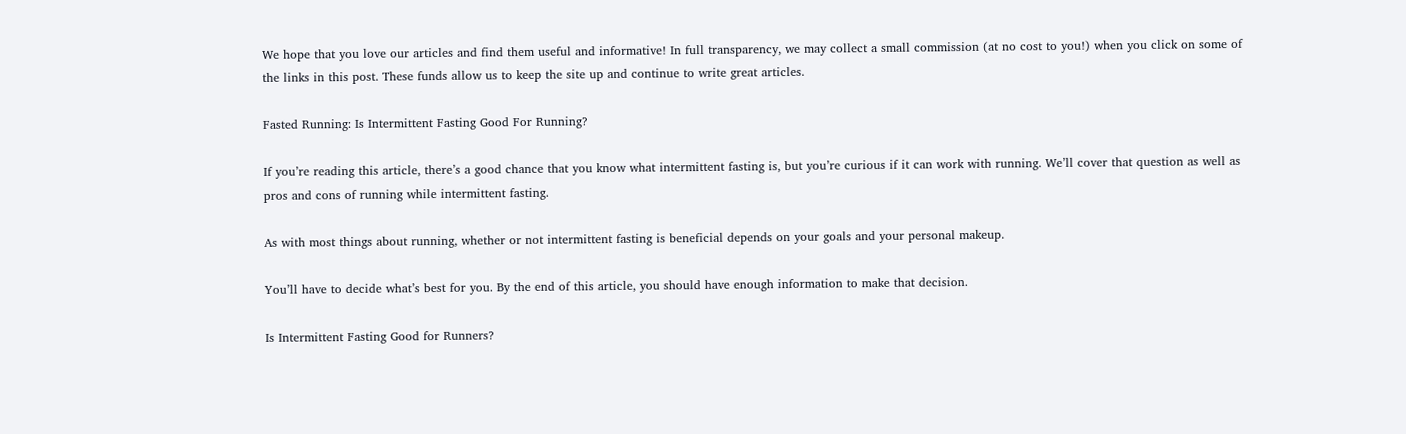We hope that you love our articles and find them useful and informative! In full transparency, we may collect a small commission (at no cost to you!) when you click on some of the links in this post. These funds allow us to keep the site up and continue to write great articles.

Fasted Running: Is Intermittent Fasting Good For Running?

If you’re reading this article, there’s a good chance that you know what intermittent fasting is, but you’re curious if it can work with running. We’ll cover that question as well as pros and cons of running while intermittent fasting.

As with most things about running, whether or not intermittent fasting is beneficial depends on your goals and your personal makeup.

You’ll have to decide what’s best for you. By the end of this article, you should have enough information to make that decision.

Is Intermittent Fasting Good for Runners?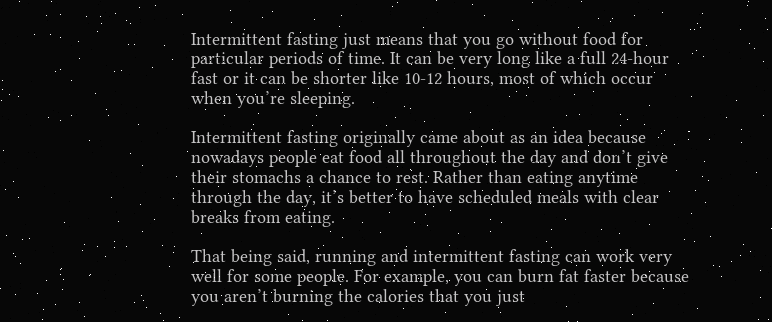Intermittent fasting just means that you go without food for particular periods of time. It can be very long like a full 24-hour fast or it can be shorter like 10-12 hours, most of which occur when you’re sleeping.

Intermittent fasting originally came about as an idea because nowadays people eat food all throughout the day and don’t give their stomachs a chance to rest. Rather than eating anytime through the day, it’s better to have scheduled meals with clear breaks from eating.

That being said, running and intermittent fasting can work very well for some people. For example, you can burn fat faster because you aren’t burning the calories that you just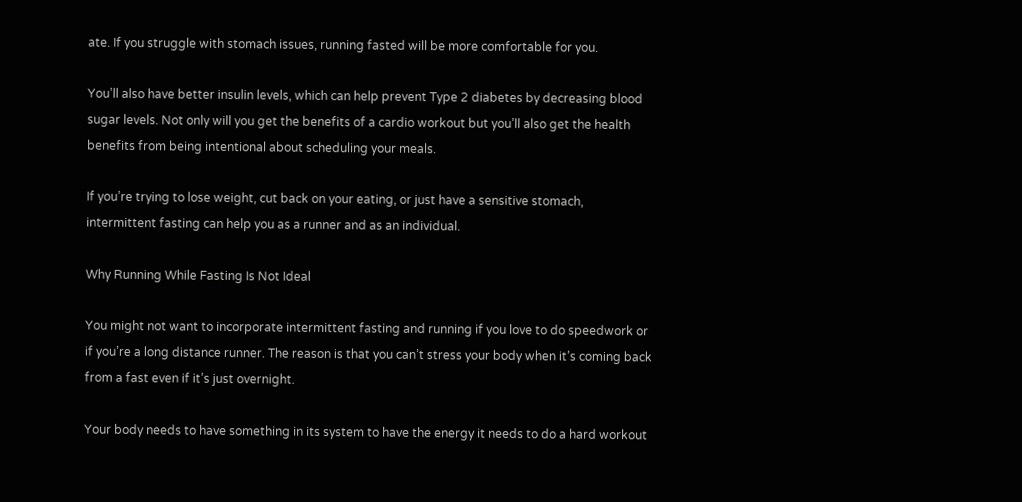ate. If you struggle with stomach issues, running fasted will be more comfortable for you.

You’ll also have better insulin levels, which can help prevent Type 2 diabetes by decreasing blood sugar levels. Not only will you get the benefits of a cardio workout but you’ll also get the health benefits from being intentional about scheduling your meals.

If you’re trying to lose weight, cut back on your eating, or just have a sensitive stomach, intermittent fasting can help you as a runner and as an individual.

Why Running While Fasting Is Not Ideal

You might not want to incorporate intermittent fasting and running if you love to do speedwork or if you’re a long distance runner. The reason is that you can’t stress your body when it’s coming back from a fast even if it’s just overnight.

Your body needs to have something in its system to have the energy it needs to do a hard workout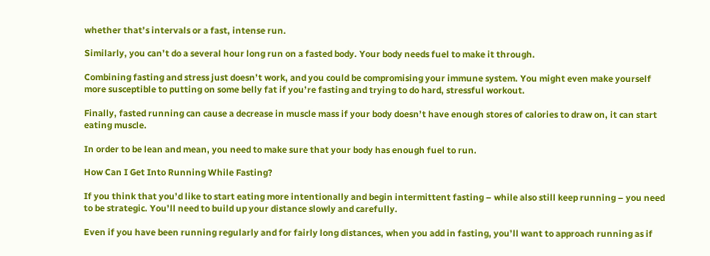whether that’s intervals or a fast, intense run.

Similarly, you can’t do a several hour long run on a fasted body. Your body needs fuel to make it through.

Combining fasting and stress just doesn’t work, and you could be compromising your immune system. You might even make yourself more susceptible to putting on some belly fat if you’re fasting and trying to do hard, stressful workout.

Finally, fasted running can cause a decrease in muscle mass if your body doesn’t have enough stores of calories to draw on, it can start eating muscle.

In order to be lean and mean, you need to make sure that your body has enough fuel to run.

How Can I Get Into Running While Fasting?

If you think that you’d like to start eating more intentionally and begin intermittent fasting – while also still keep running – you need to be strategic. You’ll need to build up your distance slowly and carefully.

Even if you have been running regularly and for fairly long distances, when you add in fasting, you’ll want to approach running as if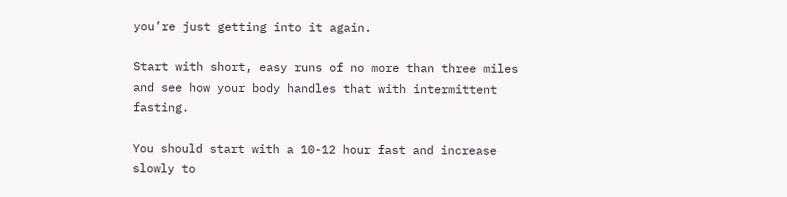you’re just getting into it again.

Start with short, easy runs of no more than three miles and see how your body handles that with intermittent fasting.

You should start with a 10-12 hour fast and increase slowly to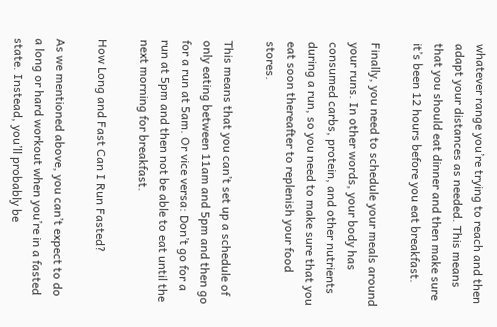whatever range you’re trying to reach and then adapt your distances as needed. This means that you should eat dinner and then make sure it’s been 12 hours before you eat breakfast.

Finally, you need to schedule your meals around your runs. In other words, your body has consumed carbs, protein, and other nutrients during a run, so you need to make sure that you eat soon thereafter to replenish your food stores.

This means that you can’t set up a schedule of only eating between 11am and 5pm and then go for a run at 5am. Or vice versa: Don’t go for a run at 5pm and then not be able to eat until the next morning for breakfast.

How Long and Fast Can I Run Fasted?

As we mentioned above, you can’t expect to do a long or hard workout when you’re in a fasted state. Instead, you’ll probably be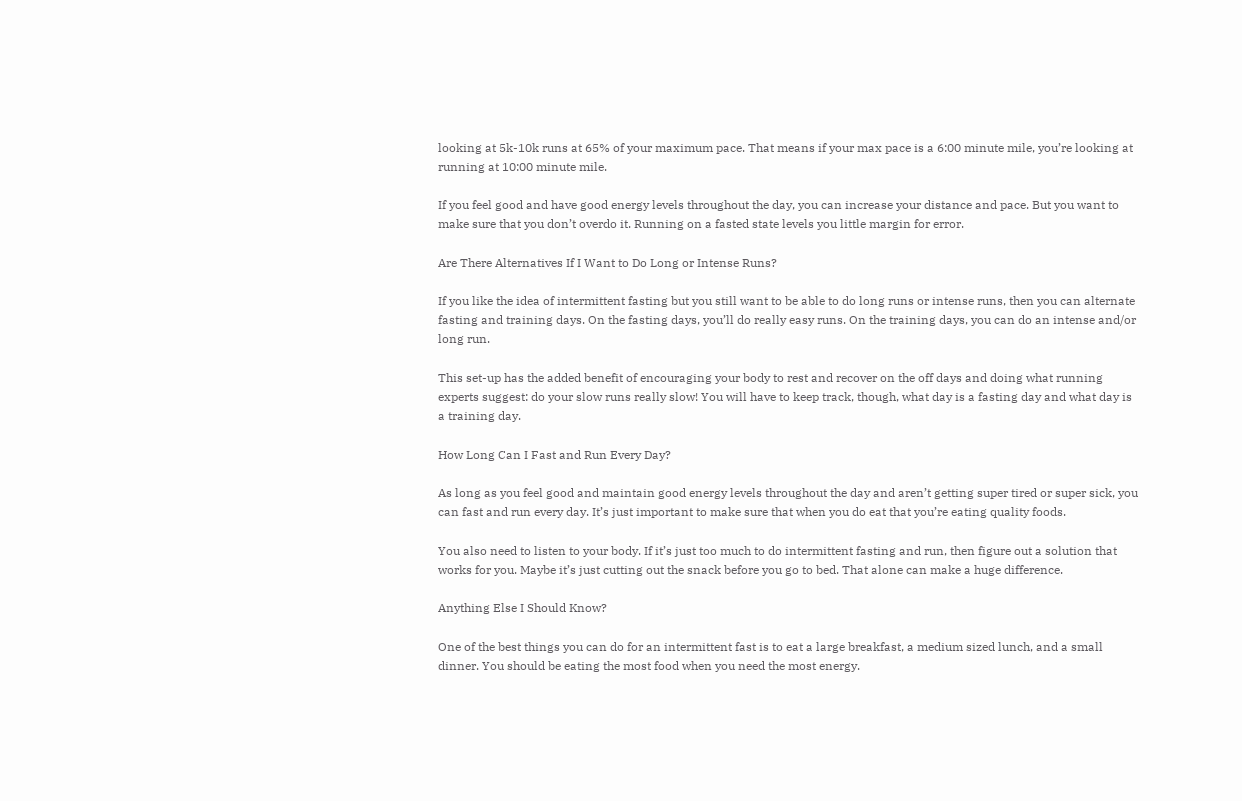looking at 5k-10k runs at 65% of your maximum pace. That means if your max pace is a 6:00 minute mile, you’re looking at running at 10:00 minute mile.

If you feel good and have good energy levels throughout the day, you can increase your distance and pace. But you want to make sure that you don’t overdo it. Running on a fasted state levels you little margin for error.

Are There Alternatives If I Want to Do Long or Intense Runs?

If you like the idea of intermittent fasting but you still want to be able to do long runs or intense runs, then you can alternate fasting and training days. On the fasting days, you’ll do really easy runs. On the training days, you can do an intense and/or long run.

This set-up has the added benefit of encouraging your body to rest and recover on the off days and doing what running experts suggest: do your slow runs really slow! You will have to keep track, though, what day is a fasting day and what day is a training day.

How Long Can I Fast and Run Every Day?

As long as you feel good and maintain good energy levels throughout the day and aren’t getting super tired or super sick, you can fast and run every day. It’s just important to make sure that when you do eat that you’re eating quality foods.

You also need to listen to your body. If it’s just too much to do intermittent fasting and run, then figure out a solution that works for you. Maybe it’s just cutting out the snack before you go to bed. That alone can make a huge difference.

Anything Else I Should Know?

One of the best things you can do for an intermittent fast is to eat a large breakfast, a medium sized lunch, and a small dinner. You should be eating the most food when you need the most energy.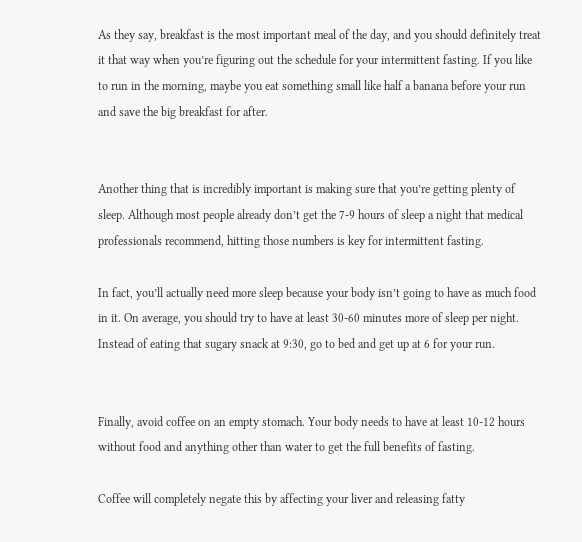As they say, breakfast is the most important meal of the day, and you should definitely treat it that way when you’re figuring out the schedule for your intermittent fasting. If you like to run in the morning, maybe you eat something small like half a banana before your run and save the big breakfast for after.


Another thing that is incredibly important is making sure that you’re getting plenty of sleep. Although most people already don’t get the 7-9 hours of sleep a night that medical professionals recommend, hitting those numbers is key for intermittent fasting.

In fact, you’ll actually need more sleep because your body isn’t going to have as much food in it. On average, you should try to have at least 30-60 minutes more of sleep per night. Instead of eating that sugary snack at 9:30, go to bed and get up at 6 for your run.


Finally, avoid coffee on an empty stomach. Your body needs to have at least 10-12 hours without food and anything other than water to get the full benefits of fasting.

Coffee will completely negate this by affecting your liver and releasing fatty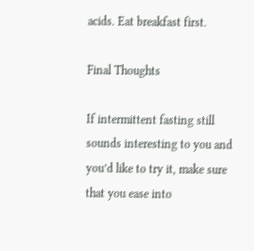acids. Eat breakfast first.

Final Thoughts

If intermittent fasting still sounds interesting to you and you’d like to try it, make sure that you ease into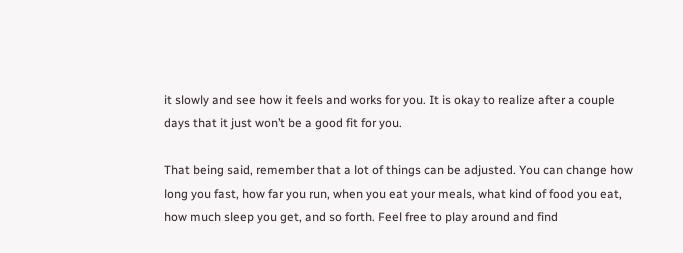it slowly and see how it feels and works for you. It is okay to realize after a couple days that it just won’t be a good fit for you.

That being said, remember that a lot of things can be adjusted. You can change how long you fast, how far you run, when you eat your meals, what kind of food you eat, how much sleep you get, and so forth. Feel free to play around and find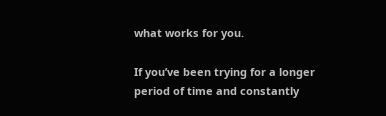what works for you.

If you’ve been trying for a longer period of time and constantly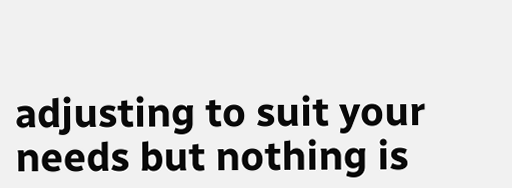adjusting to suit your needs but nothing is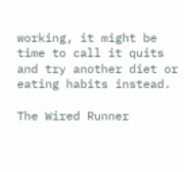working, it might be time to call it quits and try another diet or eating habits instead.

The Wired Runner